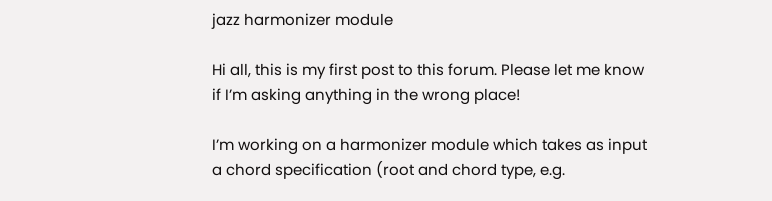jazz harmonizer module

Hi all, this is my first post to this forum. Please let me know if I’m asking anything in the wrong place!

I’m working on a harmonizer module which takes as input a chord specification (root and chord type, e.g.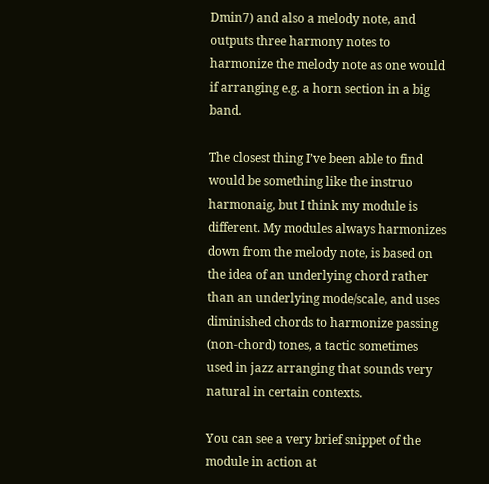Dmin7) and also a melody note, and outputs three harmony notes to harmonize the melody note as one would if arranging e.g. a horn section in a big band.

The closest thing I’ve been able to find would be something like the instruo harmonaig, but I think my module is different. My modules always harmonizes down from the melody note, is based on the idea of an underlying chord rather than an underlying mode/scale, and uses diminished chords to harmonize passing (non-chord) tones, a tactic sometimes used in jazz arranging that sounds very natural in certain contexts.

You can see a very brief snippet of the module in action at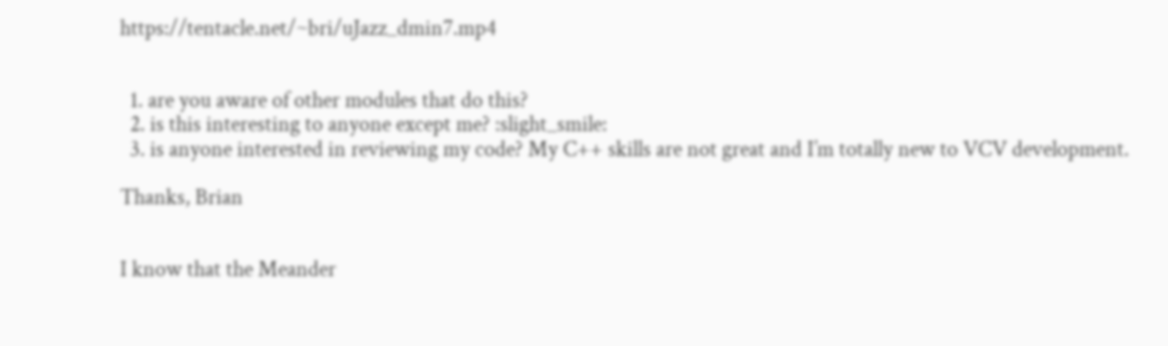https://tentacle.net/~bri/uJazz_dmin7.mp4


  1. are you aware of other modules that do this?
  2. is this interesting to anyone except me? :slight_smile:
  3. is anyone interested in reviewing my code? My C++ skills are not great and I’m totally new to VCV development.

Thanks, Brian


I know that the Meander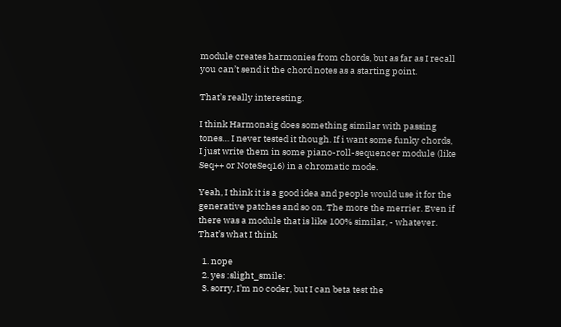module creates harmonies from chords, but as far as I recall you can’t send it the chord notes as a starting point.

That’s really interesting.

I think Harmonaig does something similar with passing tones… I never tested it though. If i want some funky chords, I just write them in some piano-roll-sequencer module (like Seq++ or NoteSeq16) in a chromatic mode.

Yeah, I think it is a good idea and people would use it for the generative patches and so on. The more the merrier. Even if there was a module that is like 100% similar, - whatever. That’s what I think

  1. nope
  2. yes :slight_smile:
  3. sorry, I’m no coder, but I can beta test the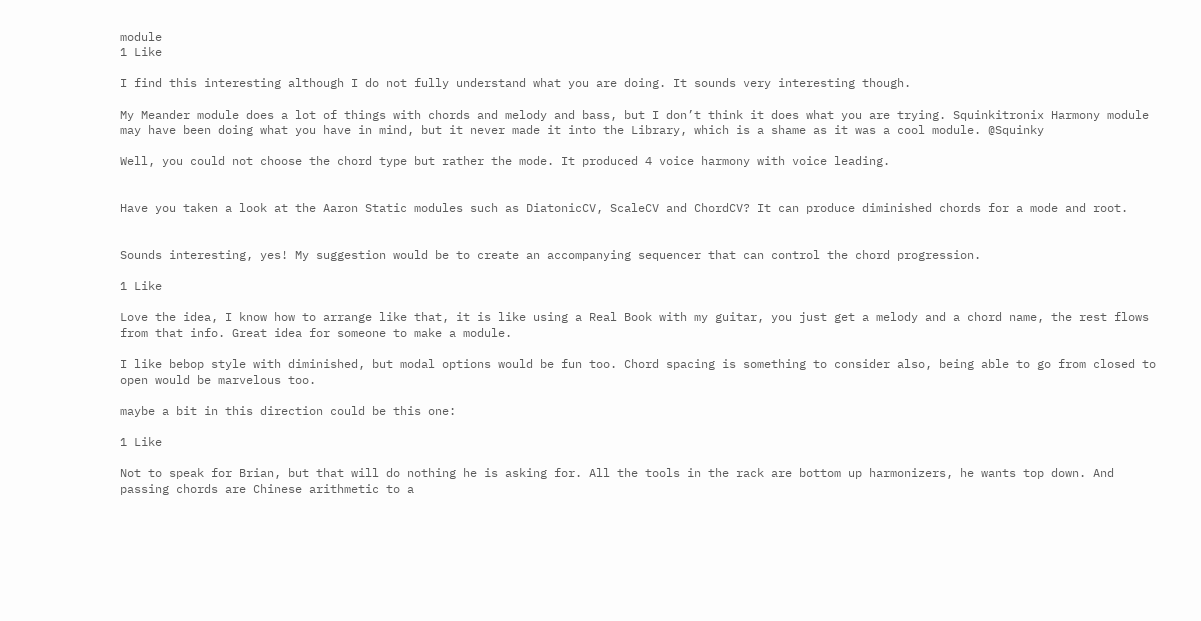module
1 Like

I find this interesting although I do not fully understand what you are doing. It sounds very interesting though.

My Meander module does a lot of things with chords and melody and bass, but I don’t think it does what you are trying. Squinkitronix Harmony module may have been doing what you have in mind, but it never made it into the Library, which is a shame as it was a cool module. @Squinky

Well, you could not choose the chord type but rather the mode. It produced 4 voice harmony with voice leading.


Have you taken a look at the Aaron Static modules such as DiatonicCV, ScaleCV and ChordCV? It can produce diminished chords for a mode and root.


Sounds interesting, yes! My suggestion would be to create an accompanying sequencer that can control the chord progression.

1 Like

Love the idea, I know how to arrange like that, it is like using a Real Book with my guitar, you just get a melody and a chord name, the rest flows from that info. Great idea for someone to make a module.

I like bebop style with diminished, but modal options would be fun too. Chord spacing is something to consider also, being able to go from closed to open would be marvelous too.

maybe a bit in this direction could be this one:

1 Like

Not to speak for Brian, but that will do nothing he is asking for. All the tools in the rack are bottom up harmonizers, he wants top down. And passing chords are Chinese arithmetic to a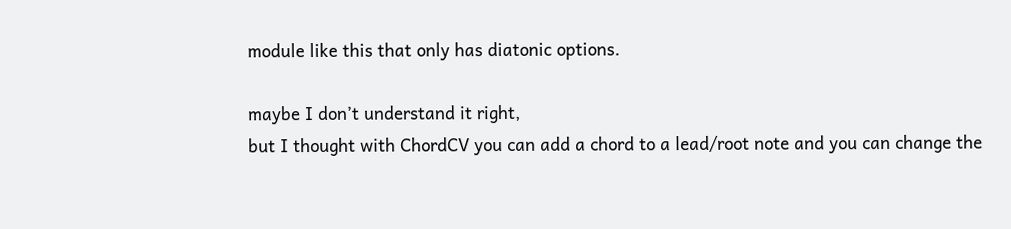module like this that only has diatonic options.

maybe I don’t understand it right,
but I thought with ChordCV you can add a chord to a lead/root note and you can change the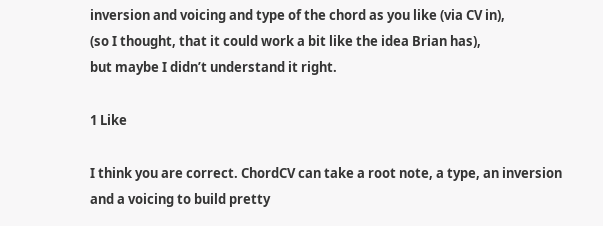inversion and voicing and type of the chord as you like (via CV in),
(so I thought, that it could work a bit like the idea Brian has),
but maybe I didn’t understand it right.

1 Like

I think you are correct. ChordCV can take a root note, a type, an inversion and a voicing to build pretty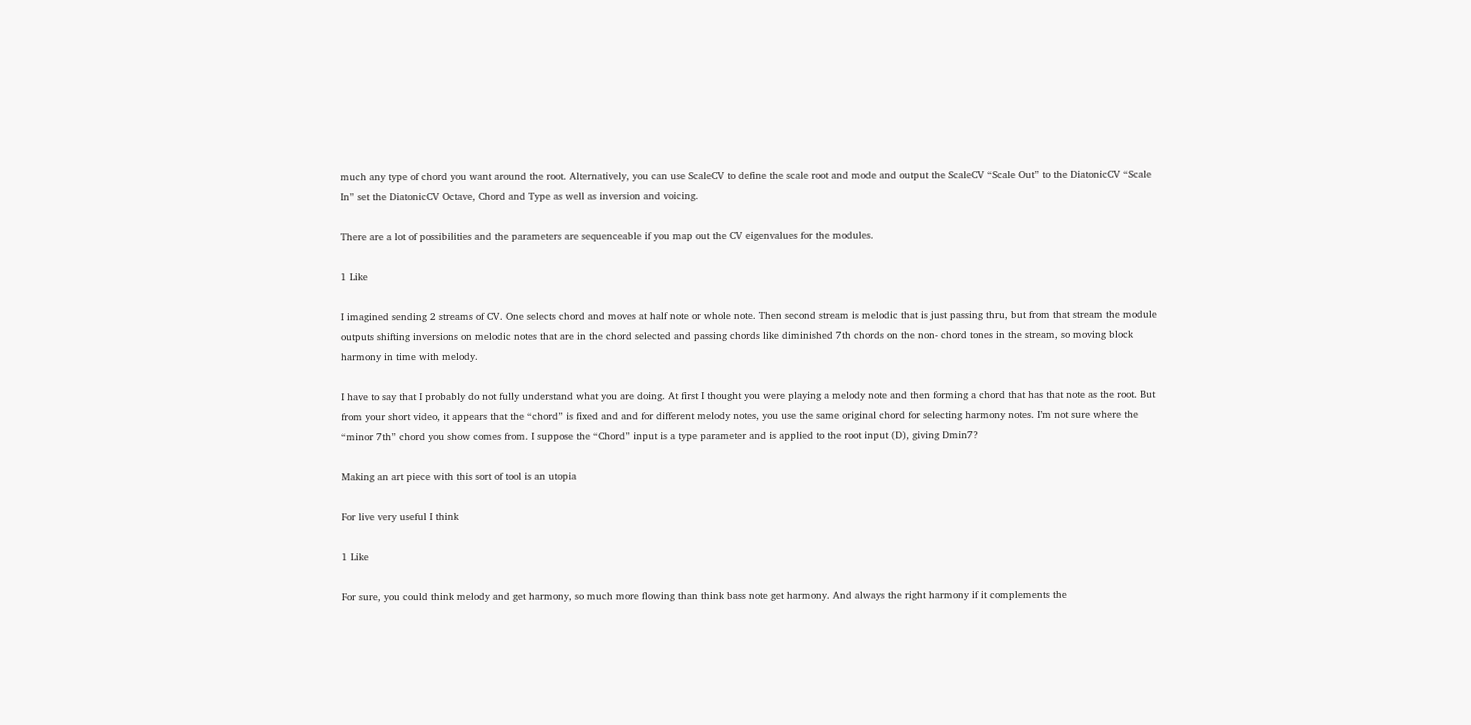much any type of chord you want around the root. Alternatively, you can use ScaleCV to define the scale root and mode and output the ScaleCV “Scale Out” to the DiatonicCV “Scale In” set the DiatonicCV Octave, Chord and Type as well as inversion and voicing.

There are a lot of possibilities and the parameters are sequenceable if you map out the CV eigenvalues for the modules.

1 Like

I imagined sending 2 streams of CV. One selects chord and moves at half note or whole note. Then second stream is melodic that is just passing thru, but from that stream the module outputs shifting inversions on melodic notes that are in the chord selected and passing chords like diminished 7th chords on the non- chord tones in the stream, so moving block harmony in time with melody.

I have to say that I probably do not fully understand what you are doing. At first I thought you were playing a melody note and then forming a chord that has that note as the root. But from your short video, it appears that the “chord” is fixed and and for different melody notes, you use the same original chord for selecting harmony notes. I’m not sure where the “minor 7th” chord you show comes from. I suppose the “Chord” input is a type parameter and is applied to the root input (D), giving Dmin7?

Making an art piece with this sort of tool is an utopia

For live very useful I think

1 Like

For sure, you could think melody and get harmony, so much more flowing than think bass note get harmony. And always the right harmony if it complements the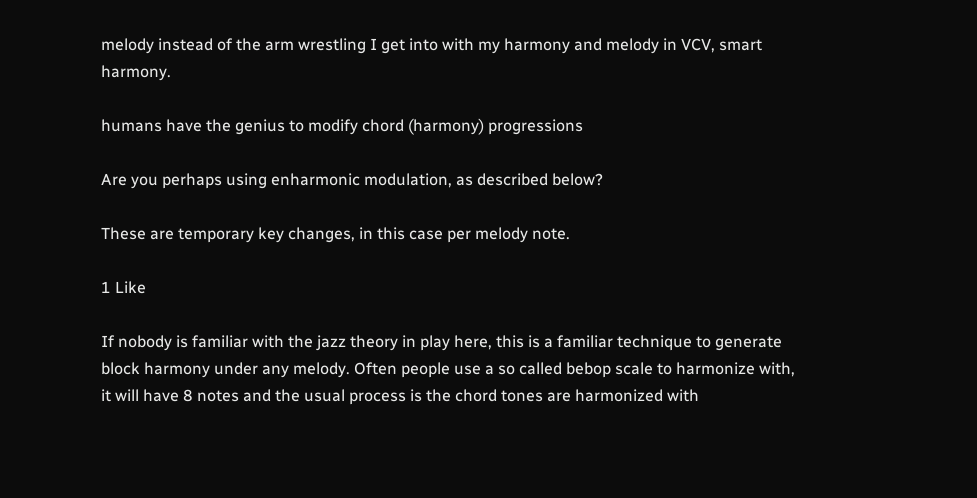melody instead of the arm wrestling I get into with my harmony and melody in VCV, smart harmony.

humans have the genius to modify chord (harmony) progressions

Are you perhaps using enharmonic modulation, as described below?

These are temporary key changes, in this case per melody note.

1 Like

If nobody is familiar with the jazz theory in play here, this is a familiar technique to generate block harmony under any melody. Often people use a so called bebop scale to harmonize with, it will have 8 notes and the usual process is the chord tones are harmonized with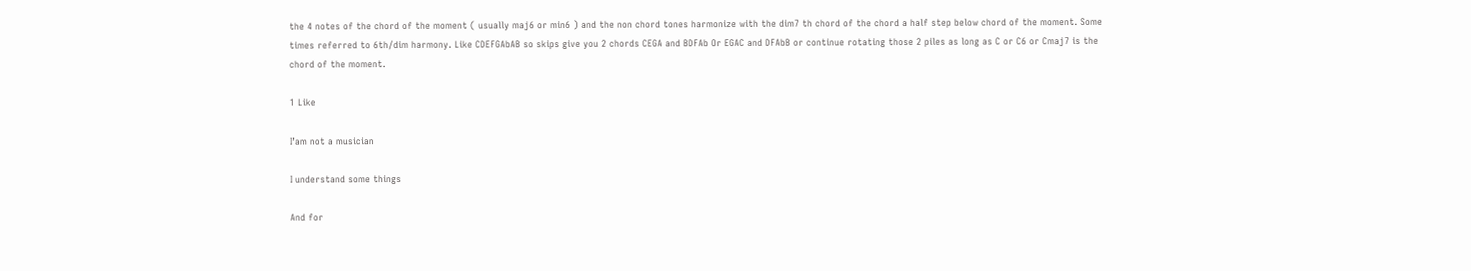the 4 notes of the chord of the moment ( usually maj6 or min6 ) and the non chord tones harmonize with the dim7 th chord of the chord a half step below chord of the moment. Some times referred to 6th/dim harmony. Like CDEFGAbAB so skips give you 2 chords CEGA and BDFAb Or EGAC and DFAbB or continue rotating those 2 piles as long as C or C6 or Cmaj7 is the chord of the moment.

1 Like

I’am not a musician

I understand some things

And for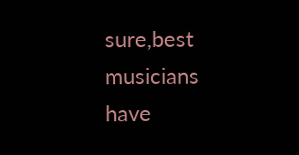sure,best musicians have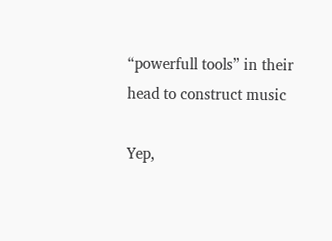“powerfull tools” in their head to construct music

Yep,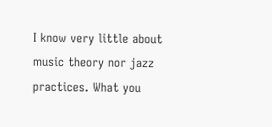I know very little about music theory nor jazz practices. What you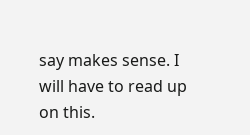say makes sense. I will have to read up on this.